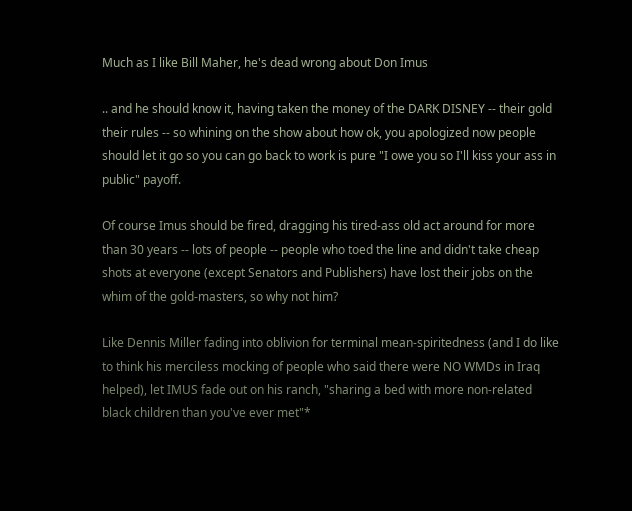Much as I like Bill Maher, he's dead wrong about Don Imus

.. and he should know it, having taken the money of the DARK DISNEY -- their gold their rules -- so whining on the show about how ok, you apologized now people should let it go so you can go back to work is pure "I owe you so I'll kiss your ass in public" payoff.

Of course Imus should be fired, dragging his tired-ass old act around for more than 30 years -- lots of people -- people who toed the line and didn't take cheap shots at everyone (except Senators and Publishers) have lost their jobs on the whim of the gold-masters, so why not him?

Like Dennis Miller fading into oblivion for terminal mean-spiritedness (and I do like to think his merciless mocking of people who said there were NO WMDs in Iraq helped), let IMUS fade out on his ranch, "sharing a bed with more non-related black children than you've ever met"*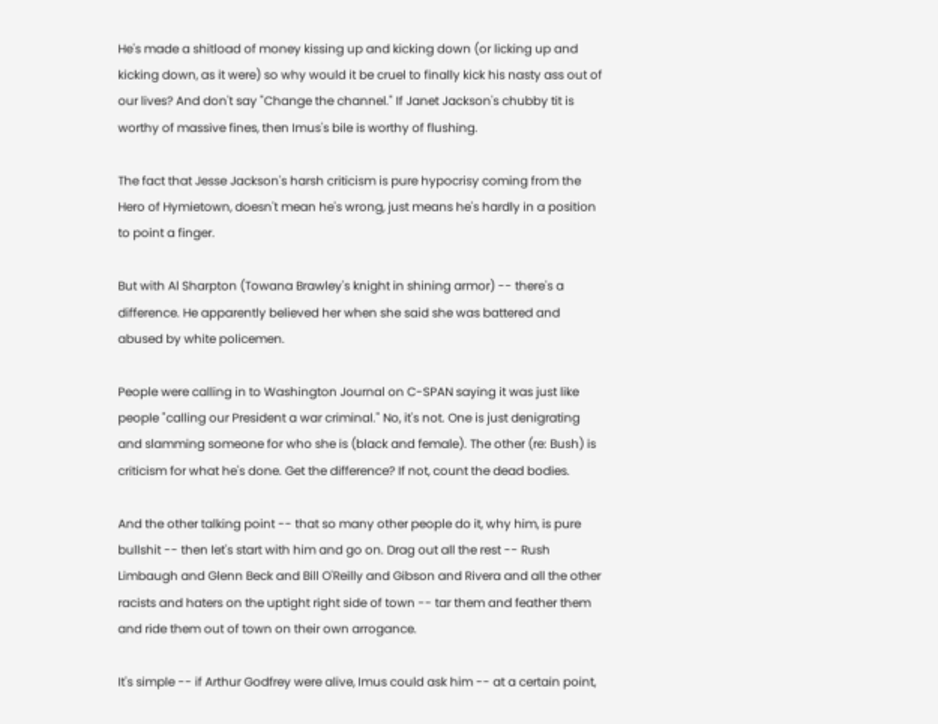He's made a shitload of money kissing up and kicking down (or licking up and kicking down, as it were) so why would it be cruel to finally kick his nasty ass out of our lives? And don't say "Change the channel." If Janet Jackson's chubby tit is worthy of massive fines, then Imus's bile is worthy of flushing.

The fact that Jesse Jackson's harsh criticism is pure hypocrisy coming from the Hero of Hymietown, doesn't mean he's wrong, just means he's hardly in a position to point a finger.

But with Al Sharpton (Towana Brawley's knight in shining armor) -- there's a difference. He apparently believed her when she said she was battered and abused by white policemen.

People were calling in to Washington Journal on C-SPAN saying it was just like people "calling our President a war criminal." No, it's not. One is just denigrating and slamming someone for who she is (black and female). The other (re: Bush) is criticism for what he's done. Get the difference? If not, count the dead bodies.

And the other talking point -- that so many other people do it, why him, is pure bullshit -- then let's start with him and go on. Drag out all the rest -- Rush Limbaugh and Glenn Beck and Bill O'Reilly and Gibson and Rivera and all the other racists and haters on the uptight right side of town -- tar them and feather them and ride them out of town on their own arrogance.

It's simple -- if Arthur Godfrey were alive, Imus could ask him -- at a certain point,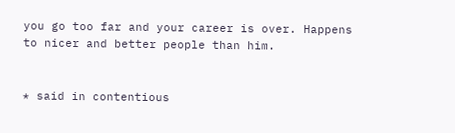you go too far and your career is over. Happens to nicer and better people than him.


* said in contentious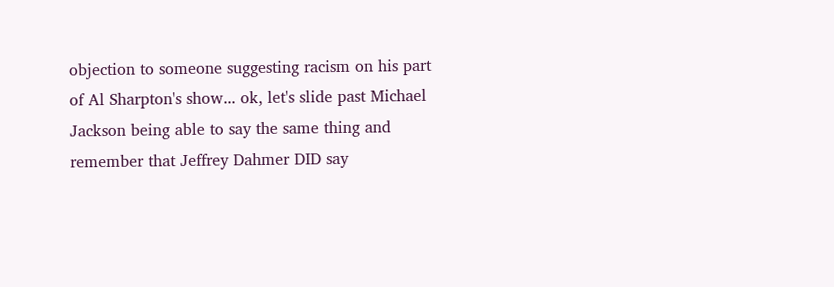objection to someone suggesting racism on his part of Al Sharpton's show... ok, let's slide past Michael Jackson being able to say the same thing and remember that Jeffrey Dahmer DID say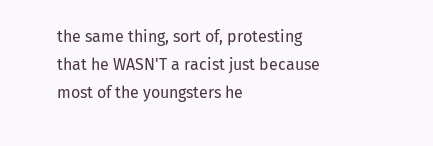the same thing, sort of, protesting that he WASN'T a racist just because most of the youngsters he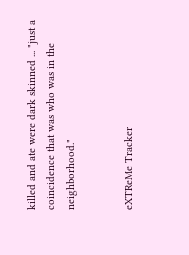killed and ate were dark skinned ... "just a coincidence that was who was in the neighborhood."


eXTReMe Tracker